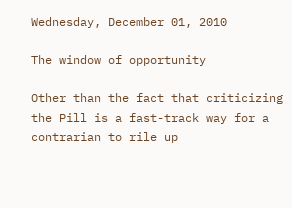Wednesday, December 01, 2010

The window of opportunity

Other than the fact that criticizing the Pill is a fast-track way for a contrarian to rile up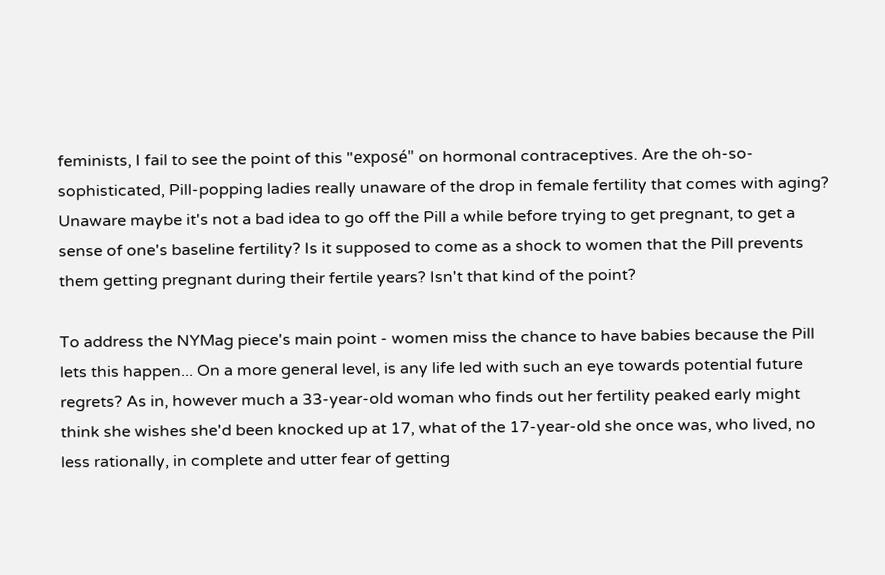feminists, I fail to see the point of this "exposé" on hormonal contraceptives. Are the oh-so-sophisticated, Pill-popping ladies really unaware of the drop in female fertility that comes with aging? Unaware maybe it's not a bad idea to go off the Pill a while before trying to get pregnant, to get a sense of one's baseline fertility? Is it supposed to come as a shock to women that the Pill prevents them getting pregnant during their fertile years? Isn't that kind of the point?

To address the NYMag piece's main point - women miss the chance to have babies because the Pill lets this happen... On a more general level, is any life led with such an eye towards potential future regrets? As in, however much a 33-year-old woman who finds out her fertility peaked early might think she wishes she'd been knocked up at 17, what of the 17-year-old she once was, who lived, no less rationally, in complete and utter fear of getting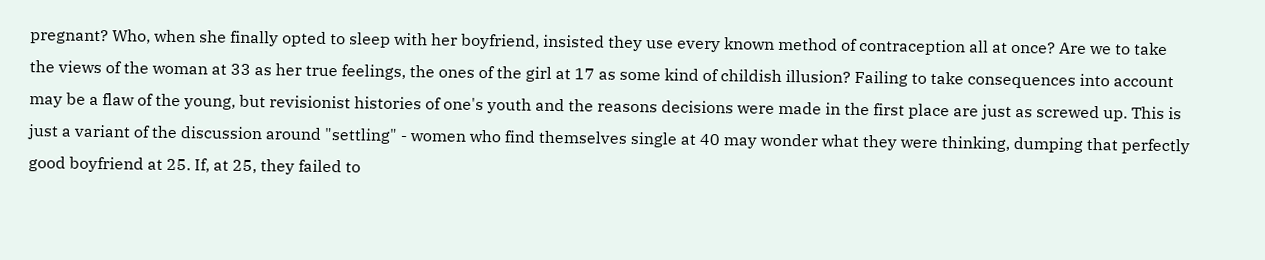pregnant? Who, when she finally opted to sleep with her boyfriend, insisted they use every known method of contraception all at once? Are we to take the views of the woman at 33 as her true feelings, the ones of the girl at 17 as some kind of childish illusion? Failing to take consequences into account may be a flaw of the young, but revisionist histories of one's youth and the reasons decisions were made in the first place are just as screwed up. This is just a variant of the discussion around "settling" - women who find themselves single at 40 may wonder what they were thinking, dumping that perfectly good boyfriend at 25. If, at 25, they failed to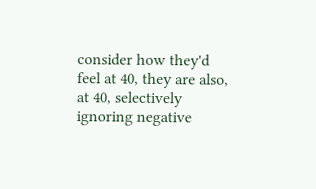consider how they'd feel at 40, they are also, at 40, selectively ignoring negative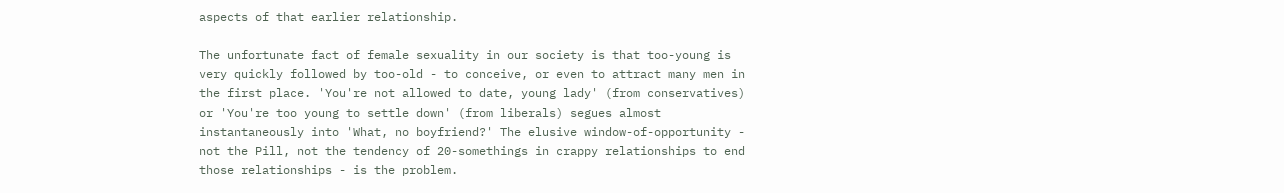aspects of that earlier relationship.

The unfortunate fact of female sexuality in our society is that too-young is very quickly followed by too-old - to conceive, or even to attract many men in the first place. 'You're not allowed to date, young lady' (from conservatives) or 'You're too young to settle down' (from liberals) segues almost instantaneously into 'What, no boyfriend?' The elusive window-of-opportunity - not the Pill, not the tendency of 20-somethings in crappy relationships to end those relationships - is the problem.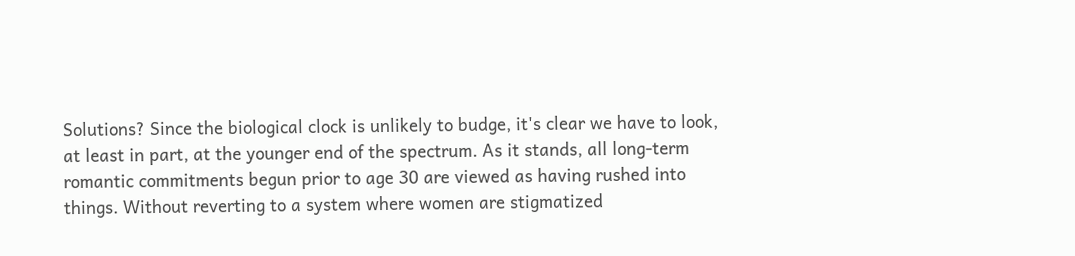Solutions? Since the biological clock is unlikely to budge, it's clear we have to look, at least in part, at the younger end of the spectrum. As it stands, all long-term romantic commitments begun prior to age 30 are viewed as having rushed into things. Without reverting to a system where women are stigmatized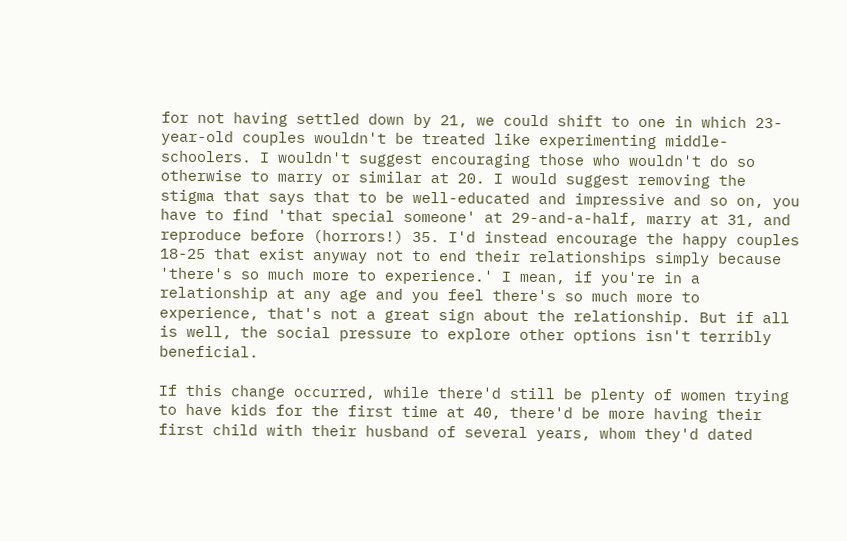for not having settled down by 21, we could shift to one in which 23-year-old couples wouldn't be treated like experimenting middle-schoolers. I wouldn't suggest encouraging those who wouldn't do so otherwise to marry or similar at 20. I would suggest removing the stigma that says that to be well-educated and impressive and so on, you have to find 'that special someone' at 29-and-a-half, marry at 31, and reproduce before (horrors!) 35. I'd instead encourage the happy couples 18-25 that exist anyway not to end their relationships simply because 'there's so much more to experience.' I mean, if you're in a relationship at any age and you feel there's so much more to experience, that's not a great sign about the relationship. But if all is well, the social pressure to explore other options isn't terribly beneficial.

If this change occurred, while there'd still be plenty of women trying to have kids for the first time at 40, there'd be more having their first child with their husband of several years, whom they'd dated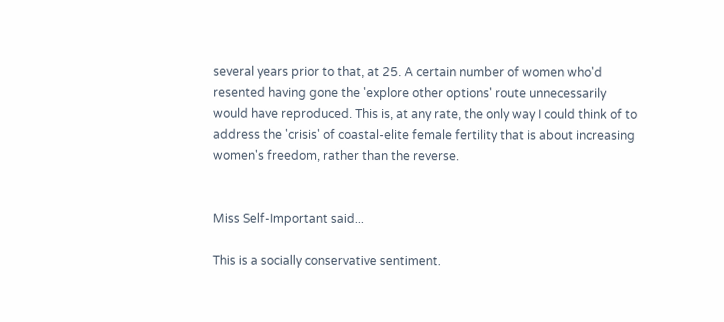several years prior to that, at 25. A certain number of women who'd resented having gone the 'explore other options' route unnecessarily would have reproduced. This is, at any rate, the only way I could think of to address the 'crisis' of coastal-elite female fertility that is about increasing women's freedom, rather than the reverse.


Miss Self-Important said...

This is a socially conservative sentiment.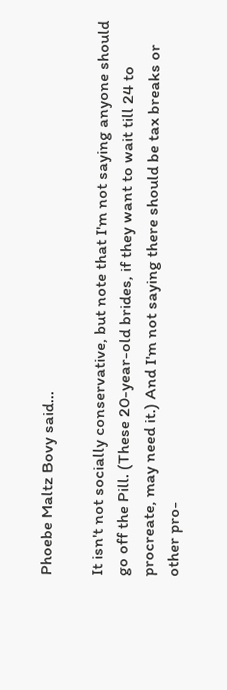Phoebe Maltz Bovy said...

It isn't not socially conservative, but note that I'm not saying anyone should go off the Pill. (These 20-year-old brides, if they want to wait till 24 to procreate, may need it.) And I'm not saying there should be tax breaks or other pro-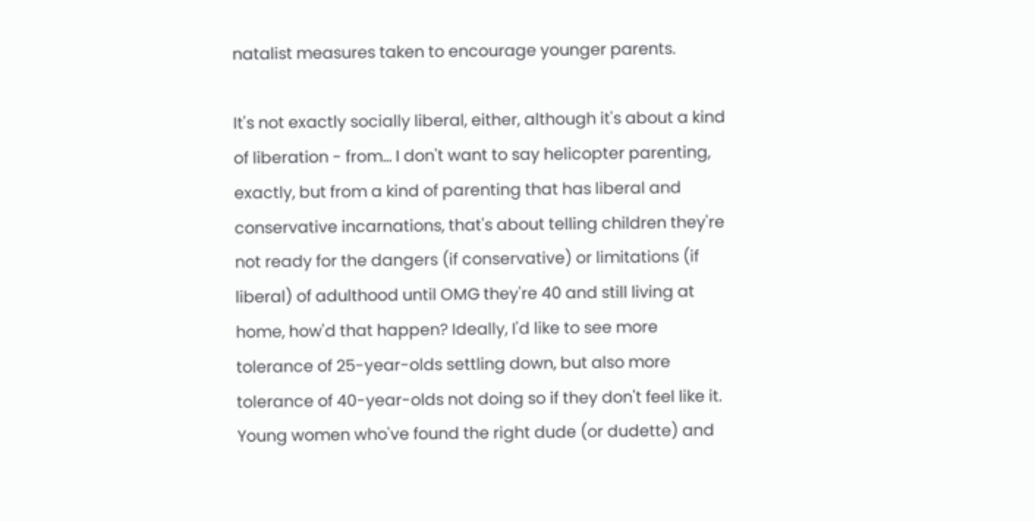natalist measures taken to encourage younger parents.

It's not exactly socially liberal, either, although it's about a kind of liberation - from... I don't want to say helicopter parenting, exactly, but from a kind of parenting that has liberal and conservative incarnations, that's about telling children they're not ready for the dangers (if conservative) or limitations (if liberal) of adulthood until OMG they're 40 and still living at home, how'd that happen? Ideally, I'd like to see more tolerance of 25-year-olds settling down, but also more tolerance of 40-year-olds not doing so if they don't feel like it. Young women who've found the right dude (or dudette) and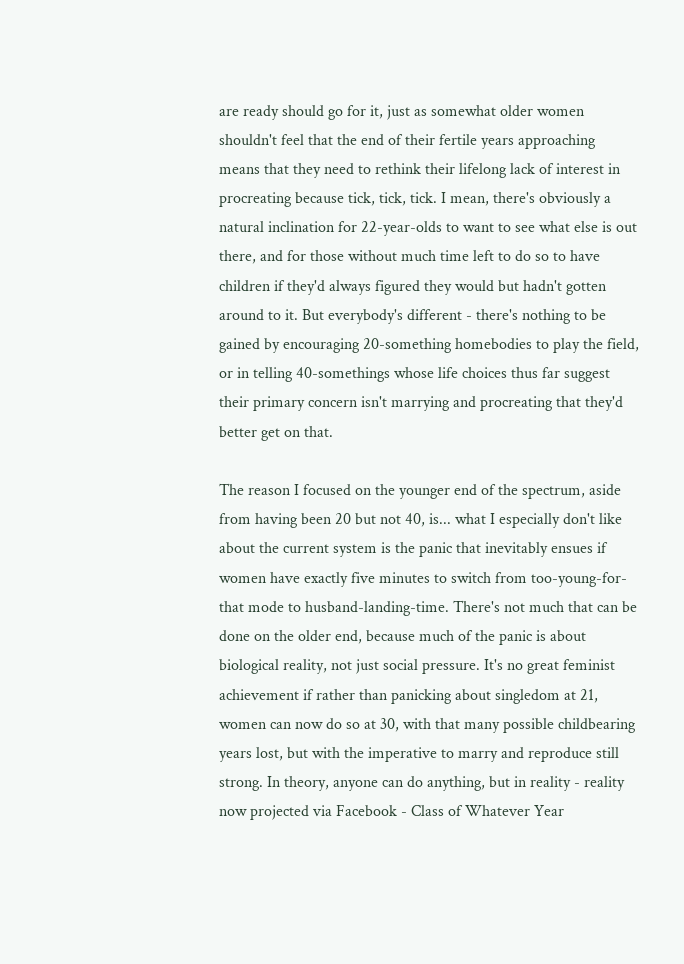are ready should go for it, just as somewhat older women shouldn't feel that the end of their fertile years approaching means that they need to rethink their lifelong lack of interest in procreating because tick, tick, tick. I mean, there's obviously a natural inclination for 22-year-olds to want to see what else is out there, and for those without much time left to do so to have children if they'd always figured they would but hadn't gotten around to it. But everybody's different - there's nothing to be gained by encouraging 20-something homebodies to play the field, or in telling 40-somethings whose life choices thus far suggest their primary concern isn't marrying and procreating that they'd better get on that.

The reason I focused on the younger end of the spectrum, aside from having been 20 but not 40, is... what I especially don't like about the current system is the panic that inevitably ensues if women have exactly five minutes to switch from too-young-for-that mode to husband-landing-time. There's not much that can be done on the older end, because much of the panic is about biological reality, not just social pressure. It's no great feminist achievement if rather than panicking about singledom at 21, women can now do so at 30, with that many possible childbearing years lost, but with the imperative to marry and reproduce still strong. In theory, anyone can do anything, but in reality - reality now projected via Facebook - Class of Whatever Year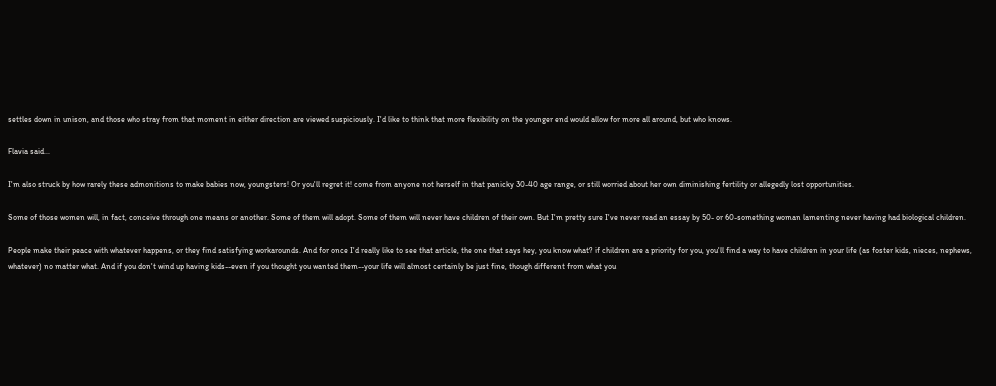settles down in unison, and those who stray from that moment in either direction are viewed suspiciously. I'd like to think that more flexibility on the younger end would allow for more all around, but who knows.

Flavia said...

I'm also struck by how rarely these admonitions to make babies now, youngsters! Or you'll regret it! come from anyone not herself in that panicky 30-40 age range, or still worried about her own diminishing fertility or allegedly lost opportunities.

Some of those women will, in fact, conceive through one means or another. Some of them will adopt. Some of them will never have children of their own. But I'm pretty sure I've never read an essay by 50- or 60-something woman lamenting never having had biological children.

People make their peace with whatever happens, or they find satisfying workarounds. And for once I'd really like to see that article, the one that says hey, you know what? if children are a priority for you, you'll find a way to have children in your life (as foster kids, nieces, nephews, whatever) no matter what. And if you don't wind up having kids--even if you thought you wanted them--your life will almost certainly be just fine, though different from what you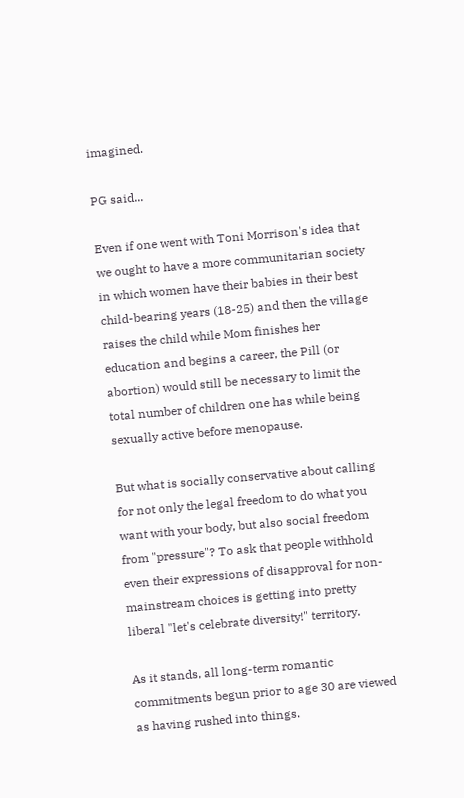imagined.

PG said...

Even if one went with Toni Morrison's idea that we ought to have a more communitarian society in which women have their babies in their best child-bearing years (18-25) and then the village raises the child while Mom finishes her education and begins a career, the Pill (or abortion) would still be necessary to limit the total number of children one has while being sexually active before menopause.

But what is socially conservative about calling for not only the legal freedom to do what you want with your body, but also social freedom from "pressure"? To ask that people withhold even their expressions of disapproval for non-mainstream choices is getting into pretty liberal "let's celebrate diversity!" territory.

As it stands, all long-term romantic commitments begun prior to age 30 are viewed as having rushed into things.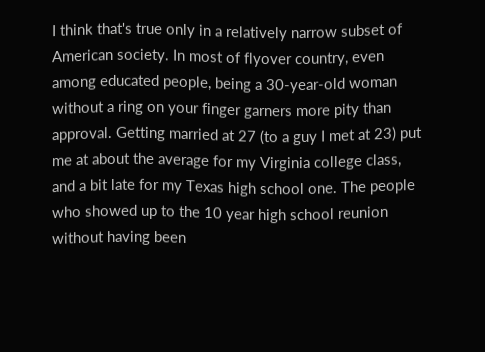I think that's true only in a relatively narrow subset of American society. In most of flyover country, even among educated people, being a 30-year-old woman without a ring on your finger garners more pity than approval. Getting married at 27 (to a guy I met at 23) put me at about the average for my Virginia college class, and a bit late for my Texas high school one. The people who showed up to the 10 year high school reunion without having been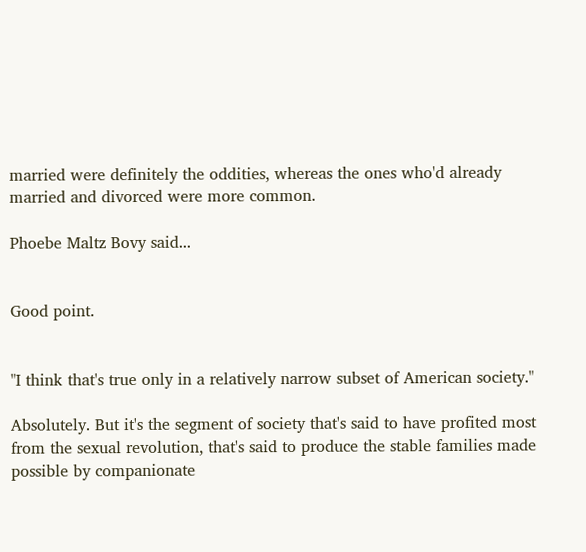married were definitely the oddities, whereas the ones who'd already married and divorced were more common.

Phoebe Maltz Bovy said...


Good point.


"I think that's true only in a relatively narrow subset of American society."

Absolutely. But it's the segment of society that's said to have profited most from the sexual revolution, that's said to produce the stable families made possible by companionate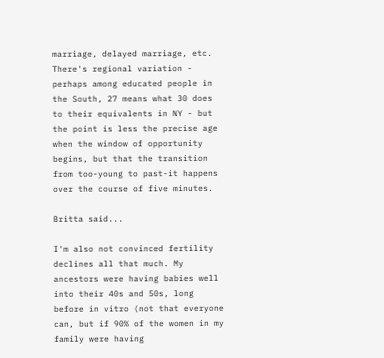marriage, delayed marriage, etc. There's regional variation - perhaps among educated people in the South, 27 means what 30 does to their equivalents in NY - but the point is less the precise age when the window of opportunity begins, but that the transition from too-young to past-it happens over the course of five minutes.

Britta said...

I'm also not convinced fertility declines all that much. My ancestors were having babies well into their 40s and 50s, long before in vitro (not that everyone can, but if 90% of the women in my family were having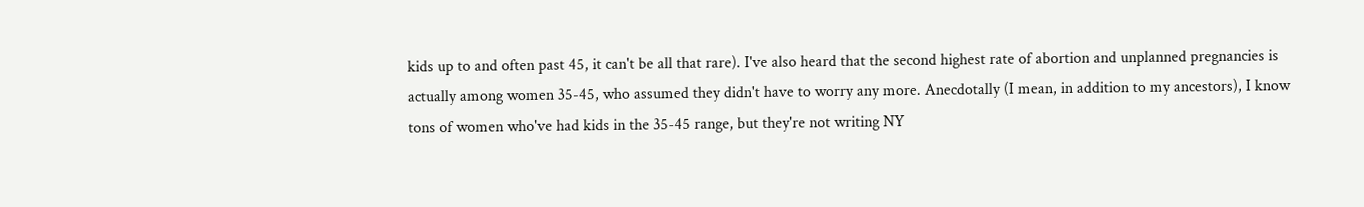kids up to and often past 45, it can't be all that rare). I've also heard that the second highest rate of abortion and unplanned pregnancies is actually among women 35-45, who assumed they didn't have to worry any more. Anecdotally (I mean, in addition to my ancestors), I know tons of women who've had kids in the 35-45 range, but they're not writing NY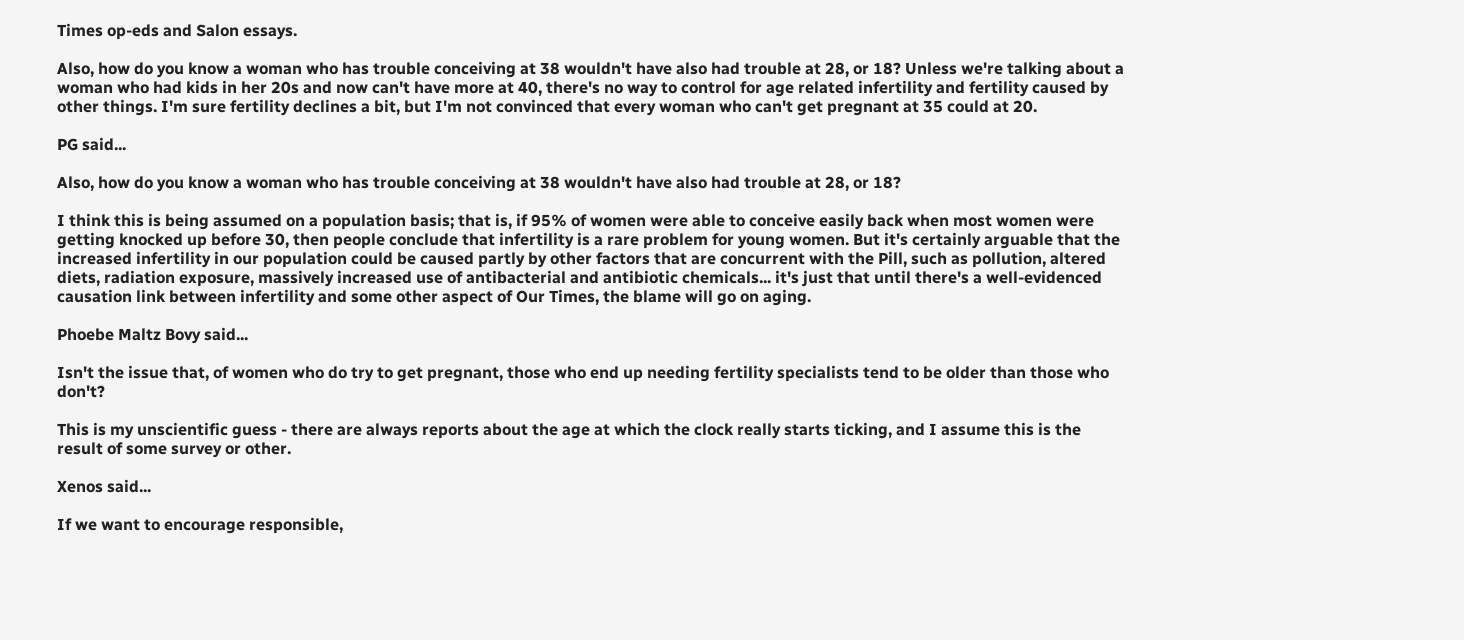Times op-eds and Salon essays.

Also, how do you know a woman who has trouble conceiving at 38 wouldn't have also had trouble at 28, or 18? Unless we're talking about a woman who had kids in her 20s and now can't have more at 40, there's no way to control for age related infertility and fertility caused by other things. I'm sure fertility declines a bit, but I'm not convinced that every woman who can't get pregnant at 35 could at 20.

PG said...

Also, how do you know a woman who has trouble conceiving at 38 wouldn't have also had trouble at 28, or 18?

I think this is being assumed on a population basis; that is, if 95% of women were able to conceive easily back when most women were getting knocked up before 30, then people conclude that infertility is a rare problem for young women. But it's certainly arguable that the increased infertility in our population could be caused partly by other factors that are concurrent with the Pill, such as pollution, altered diets, radiation exposure, massively increased use of antibacterial and antibiotic chemicals... it's just that until there's a well-evidenced causation link between infertility and some other aspect of Our Times, the blame will go on aging.

Phoebe Maltz Bovy said...

Isn't the issue that, of women who do try to get pregnant, those who end up needing fertility specialists tend to be older than those who don't?

This is my unscientific guess - there are always reports about the age at which the clock really starts ticking, and I assume this is the result of some survey or other.

Xenos said...

If we want to encourage responsible,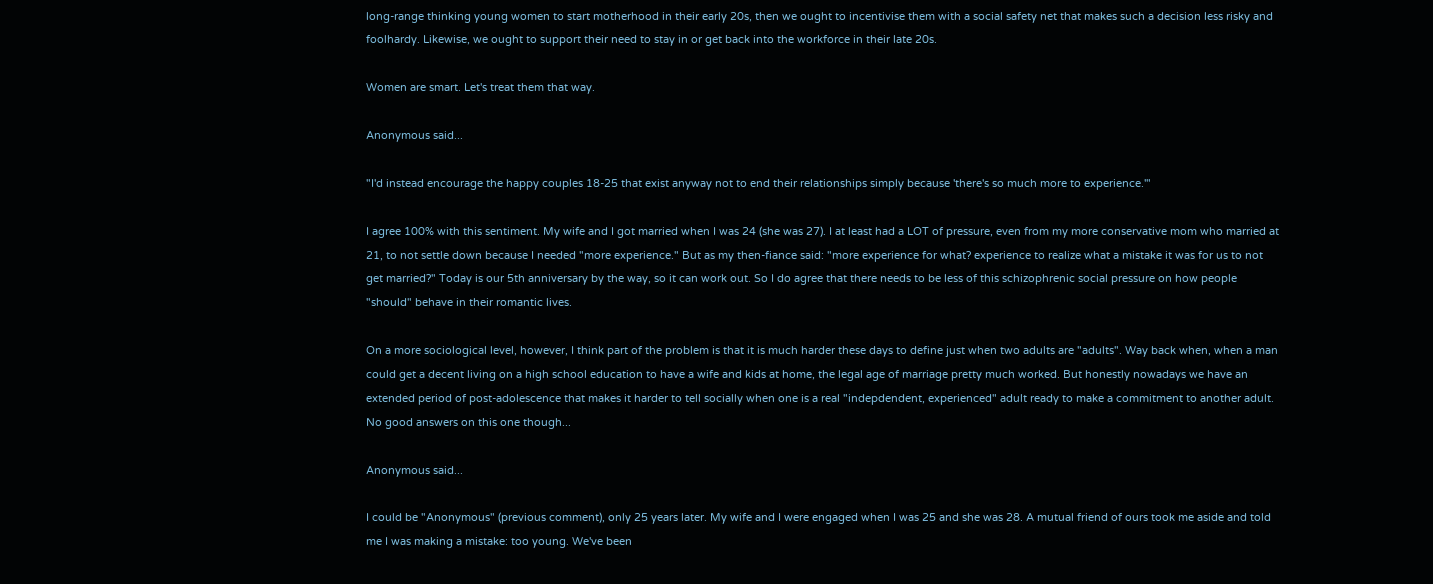long-range thinking young women to start motherhood in their early 20s, then we ought to incentivise them with a social safety net that makes such a decision less risky and foolhardy. Likewise, we ought to support their need to stay in or get back into the workforce in their late 20s.

Women are smart. Let's treat them that way.

Anonymous said...

"I'd instead encourage the happy couples 18-25 that exist anyway not to end their relationships simply because 'there's so much more to experience.'"

I agree 100% with this sentiment. My wife and I got married when I was 24 (she was 27). I at least had a LOT of pressure, even from my more conservative mom who married at 21, to not settle down because I needed "more experience." But as my then-fiance said: "more experience for what? experience to realize what a mistake it was for us to not get married?" Today is our 5th anniversary by the way, so it can work out. So I do agree that there needs to be less of this schizophrenic social pressure on how people "should" behave in their romantic lives.

On a more sociological level, however, I think part of the problem is that it is much harder these days to define just when two adults are "adults". Way back when, when a man could get a decent living on a high school education to have a wife and kids at home, the legal age of marriage pretty much worked. But honestly nowadays we have an extended period of post-adolescence that makes it harder to tell socially when one is a real "indepdendent, experienced" adult ready to make a commitment to another adult. No good answers on this one though...

Anonymous said...

I could be "Anonymous" (previous comment), only 25 years later. My wife and I were engaged when I was 25 and she was 28. A mutual friend of ours took me aside and told me I was making a mistake: too young. We've been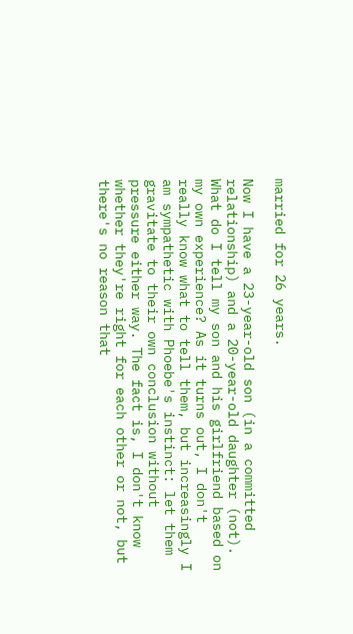married for 26 years.

Now I have a 23-year-old son (in a committed relationship) and a 20-year-old daughter (not). What do I tell my son and his girlfriend based on my own experience? As it turns out, I don't really know what to tell them, but increasingly I am sympathetic with Phoebe's instinct: let them gravitate to their own conclusion without pressure either way. The fact is, I don't know whether they're right for each other or not, but there's no reason that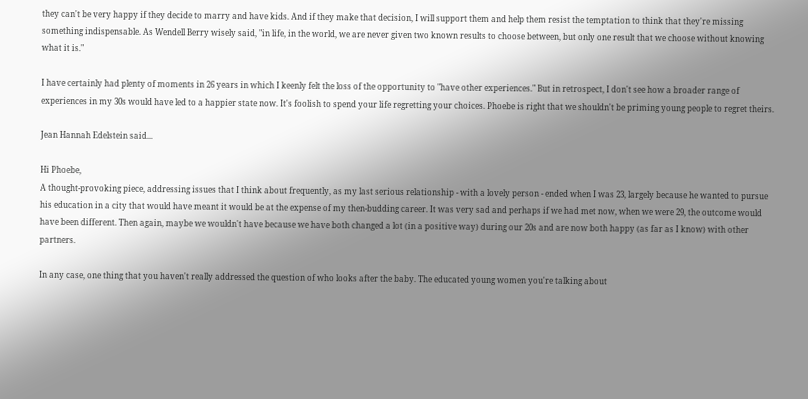they can't be very happy if they decide to marry and have kids. And if they make that decision, I will support them and help them resist the temptation to think that they're missing something indispensable. As Wendell Berry wisely said, "in life, in the world, we are never given two known results to choose between, but only one result that we choose without knowing what it is."

I have certainly had plenty of moments in 26 years in which I keenly felt the loss of the opportunity to "have other experiences." But in retrospect, I don't see how a broader range of experiences in my 30s would have led to a happier state now. It's foolish to spend your life regretting your choices. Phoebe is right that we shouldn't be priming young people to regret theirs.

Jean Hannah Edelstein said...

Hi Phoebe,
A thought-provoking piece, addressing issues that I think about frequently, as my last serious relationship - with a lovely person - ended when I was 23, largely because he wanted to pursue his education in a city that would have meant it would be at the expense of my then-budding career. It was very sad and perhaps if we had met now, when we were 29, the outcome would have been different. Then again, maybe we wouldn't have because we have both changed a lot (in a positive way) during our 20s and are now both happy (as far as I know) with other partners.

In any case, one thing that you haven't really addressed the question of who looks after the baby. The educated young women you're talking about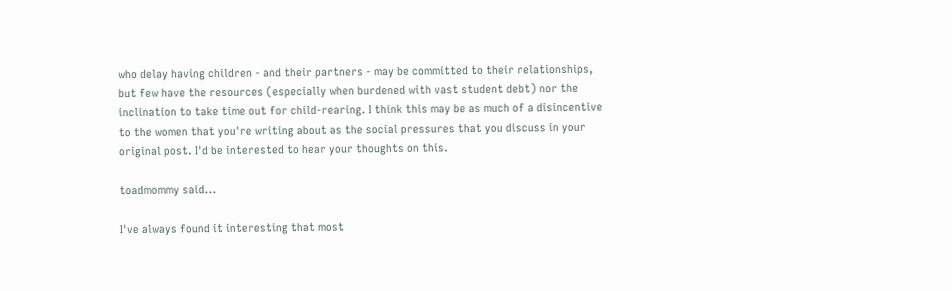who delay having children - and their partners - may be committed to their relationships, but few have the resources (especially when burdened with vast student debt) nor the inclination to take time out for child-rearing. I think this may be as much of a disincentive to the women that you're writing about as the social pressures that you discuss in your original post. I'd be interested to hear your thoughts on this.

toadmommy said...

I've always found it interesting that most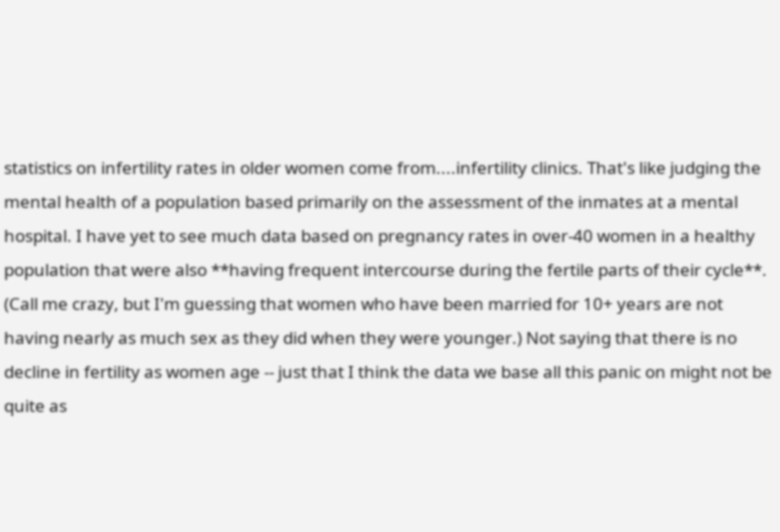statistics on infertility rates in older women come from....infertility clinics. That's like judging the mental health of a population based primarily on the assessment of the inmates at a mental hospital. I have yet to see much data based on pregnancy rates in over-40 women in a healthy population that were also **having frequent intercourse during the fertile parts of their cycle**. (Call me crazy, but I'm guessing that women who have been married for 10+ years are not having nearly as much sex as they did when they were younger.) Not saying that there is no decline in fertility as women age -- just that I think the data we base all this panic on might not be quite as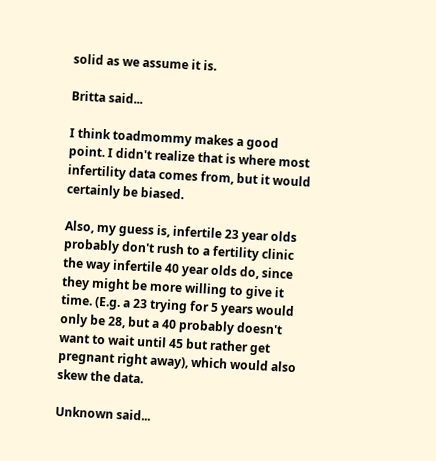solid as we assume it is.

Britta said...

I think toadmommy makes a good point. I didn't realize that is where most infertility data comes from, but it would certainly be biased.

Also, my guess is, infertile 23 year olds probably don't rush to a fertility clinic the way infertile 40 year olds do, since they might be more willing to give it time. (E.g. a 23 trying for 5 years would only be 28, but a 40 probably doesn't want to wait until 45 but rather get pregnant right away), which would also skew the data.

Unknown said...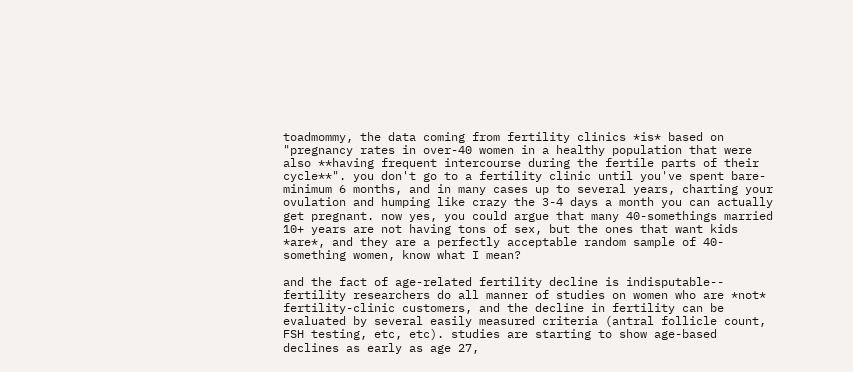toadmommy, the data coming from fertility clinics *is* based on "pregnancy rates in over-40 women in a healthy population that were also **having frequent intercourse during the fertile parts of their cycle**". you don't go to a fertility clinic until you've spent bare-minimum 6 months, and in many cases up to several years, charting your ovulation and humping like crazy the 3-4 days a month you can actually get pregnant. now yes, you could argue that many 40-somethings married 10+ years are not having tons of sex, but the ones that want kids *are*, and they are a perfectly acceptable random sample of 40-something women, know what I mean?

and the fact of age-related fertility decline is indisputable-- fertility researchers do all manner of studies on women who are *not* fertility-clinic customers, and the decline in fertility can be evaluated by several easily measured criteria (antral follicle count, FSH testing, etc, etc). studies are starting to show age-based declines as early as age 27,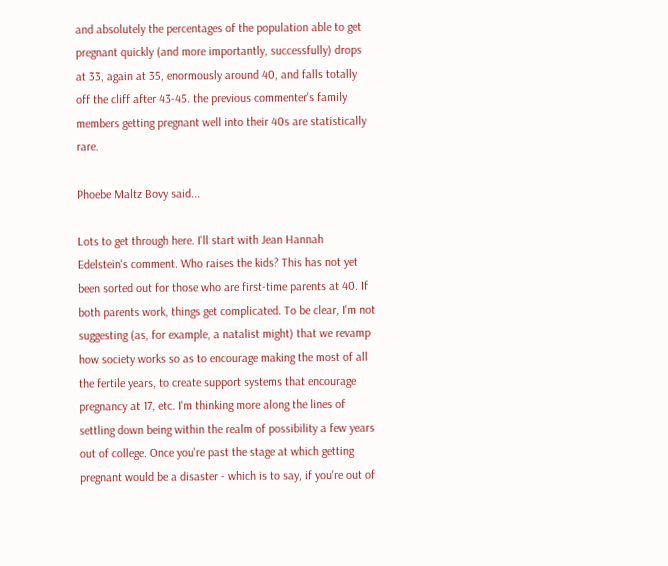and absolutely the percentages of the population able to get pregnant quickly (and more importantly, successfully) drops at 33, again at 35, enormously around 40, and falls totally off the cliff after 43-45. the previous commenter's family members getting pregnant well into their 40s are statistically rare.

Phoebe Maltz Bovy said...

Lots to get through here. I'll start with Jean Hannah Edelstein's comment. Who raises the kids? This has not yet been sorted out for those who are first-time parents at 40. If both parents work, things get complicated. To be clear, I'm not suggesting (as, for example, a natalist might) that we revamp how society works so as to encourage making the most of all the fertile years, to create support systems that encourage pregnancy at 17, etc. I'm thinking more along the lines of settling down being within the realm of possibility a few years out of college. Once you're past the stage at which getting pregnant would be a disaster - which is to say, if you're out of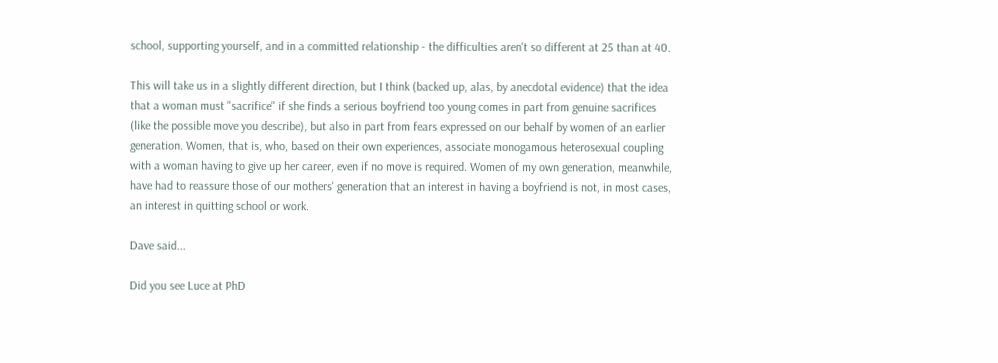school, supporting yourself, and in a committed relationship - the difficulties aren't so different at 25 than at 40.

This will take us in a slightly different direction, but I think (backed up, alas, by anecdotal evidence) that the idea that a woman must "sacrifice" if she finds a serious boyfriend too young comes in part from genuine sacrifices (like the possible move you describe), but also in part from fears expressed on our behalf by women of an earlier generation. Women, that is, who, based on their own experiences, associate monogamous heterosexual coupling with a woman having to give up her career, even if no move is required. Women of my own generation, meanwhile, have had to reassure those of our mothers' generation that an interest in having a boyfriend is not, in most cases, an interest in quitting school or work.

Dave said...

Did you see Luce at PhD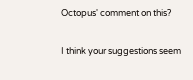Octopus' comment on this?

I think your suggestions seem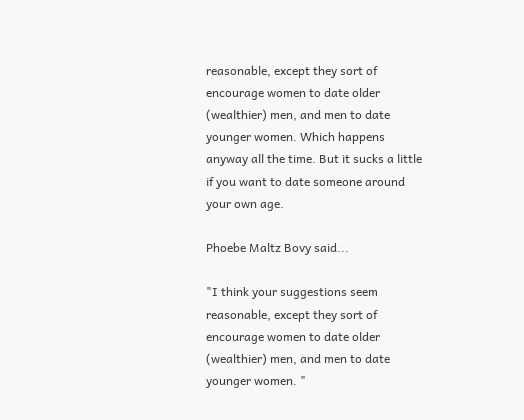reasonable, except they sort of encourage women to date older (wealthier) men, and men to date younger women. Which happens anyway all the time. But it sucks a little if you want to date someone around your own age.

Phoebe Maltz Bovy said...

"I think your suggestions seem reasonable, except they sort of encourage women to date older (wealthier) men, and men to date younger women. "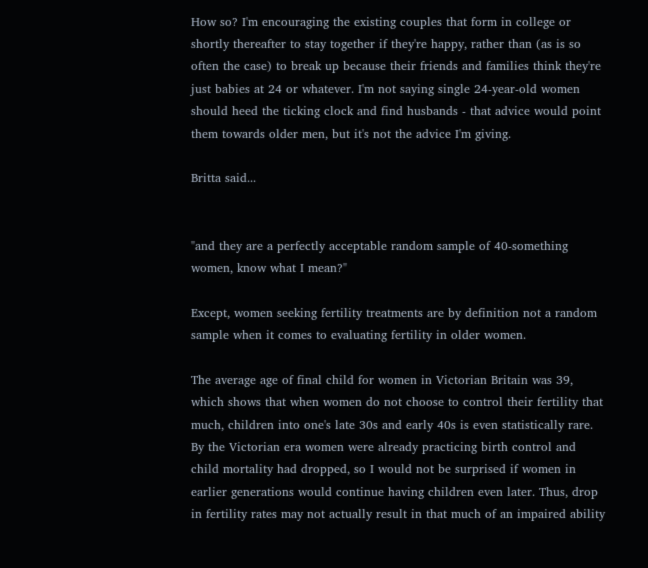How so? I'm encouraging the existing couples that form in college or shortly thereafter to stay together if they're happy, rather than (as is so often the case) to break up because their friends and families think they're just babies at 24 or whatever. I'm not saying single 24-year-old women should heed the ticking clock and find husbands - that advice would point them towards older men, but it's not the advice I'm giving.

Britta said...


"and they are a perfectly acceptable random sample of 40-something women, know what I mean?"

Except, women seeking fertility treatments are by definition not a random sample when it comes to evaluating fertility in older women.

The average age of final child for women in Victorian Britain was 39, which shows that when women do not choose to control their fertility that much, children into one's late 30s and early 40s is even statistically rare. By the Victorian era women were already practicing birth control and child mortality had dropped, so I would not be surprised if women in earlier generations would continue having children even later. Thus, drop in fertility rates may not actually result in that much of an impaired ability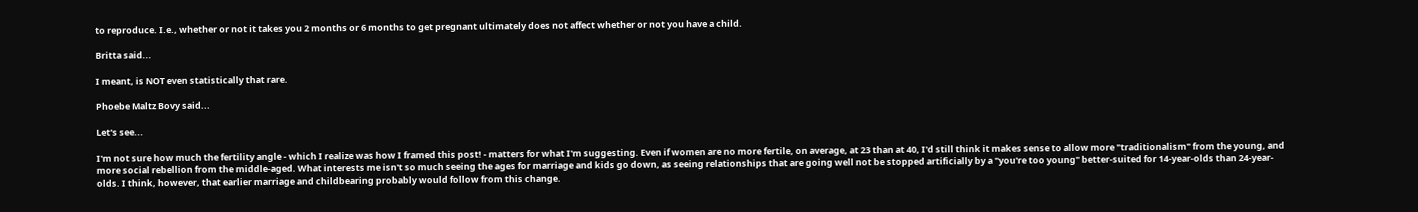to reproduce. I.e., whether or not it takes you 2 months or 6 months to get pregnant ultimately does not affect whether or not you have a child.

Britta said...

I meant, is NOT even statistically that rare.

Phoebe Maltz Bovy said...

Let's see...

I'm not sure how much the fertility angle - which I realize was how I framed this post! - matters for what I'm suggesting. Even if women are no more fertile, on average, at 23 than at 40, I'd still think it makes sense to allow more "traditionalism" from the young, and more social rebellion from the middle-aged. What interests me isn't so much seeing the ages for marriage and kids go down, as seeing relationships that are going well not be stopped artificially by a "you're too young" better-suited for 14-year-olds than 24-year-olds. I think, however, that earlier marriage and childbearing probably would follow from this change.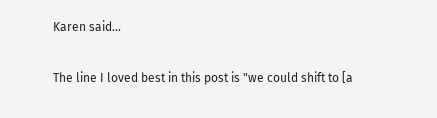Karen said...

The line I loved best in this post is "we could shift to [a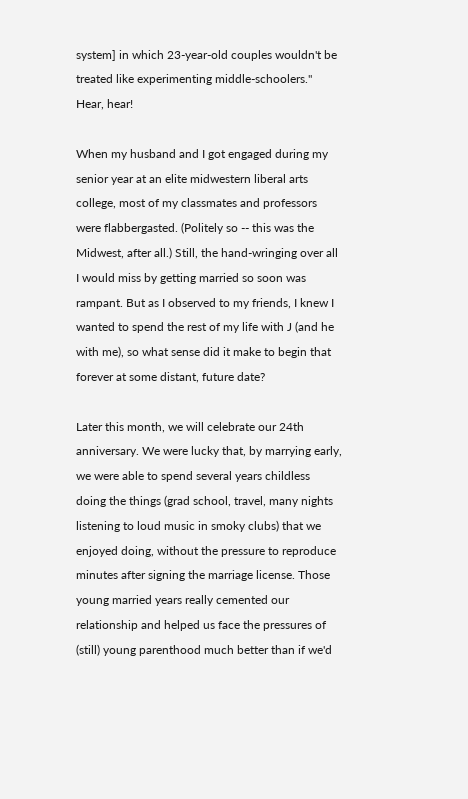system] in which 23-year-old couples wouldn't be treated like experimenting middle-schoolers." Hear, hear!

When my husband and I got engaged during my senior year at an elite midwestern liberal arts college, most of my classmates and professors were flabbergasted. (Politely so -- this was the Midwest, after all.) Still, the hand-wringing over all I would miss by getting married so soon was rampant. But as I observed to my friends, I knew I wanted to spend the rest of my life with J (and he with me), so what sense did it make to begin that forever at some distant, future date?

Later this month, we will celebrate our 24th anniversary. We were lucky that, by marrying early, we were able to spend several years childless doing the things (grad school, travel, many nights listening to loud music in smoky clubs) that we enjoyed doing, without the pressure to reproduce minutes after signing the marriage license. Those young married years really cemented our relationship and helped us face the pressures of (still) young parenthood much better than if we'd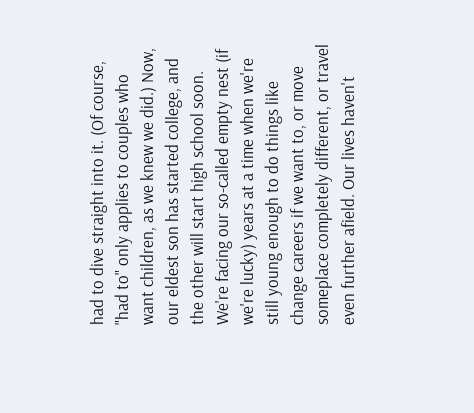had to dive straight into it. (Of course, "had to" only applies to couples who want children, as we knew we did.) Now, our eldest son has started college, and the other will start high school soon. We're facing our so-called empty nest (if we're lucky) years at a time when we're still young enough to do things like change careers if we want to, or move someplace completely different, or travel even further afield. Our lives haven't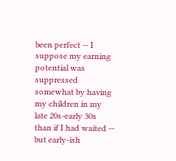been perfect -- I suppose my earning potential was suppressed somewhat by having my children in my late 20s-early 30s than if I had waited -- but early-ish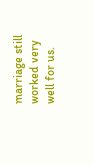marriage still worked very well for us.